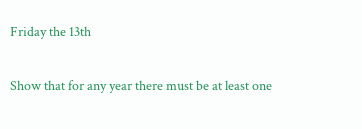Friday the 13th


Show that for any year there must be at least one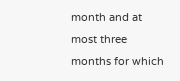month and at most three months for which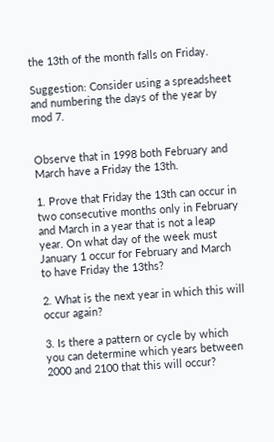the 13th of the month falls on Friday.

Suggestion: Consider using a spreadsheet and numbering the days of the year by mod 7.


Observe that in 1998 both February and March have a Friday the 13th.

1. Prove that Friday the 13th can occur in two consecutive months only in February and March in a year that is not a leap year. On what day of the week must January 1 occur for February and March to have Friday the 13ths?

2. What is the next year in which this will occur again?

3. Is there a pattern or cycle by which you can determine which years between 2000 and 2100 that this will occur?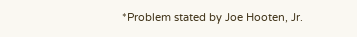*Problem stated by Joe Hooten, Jr.